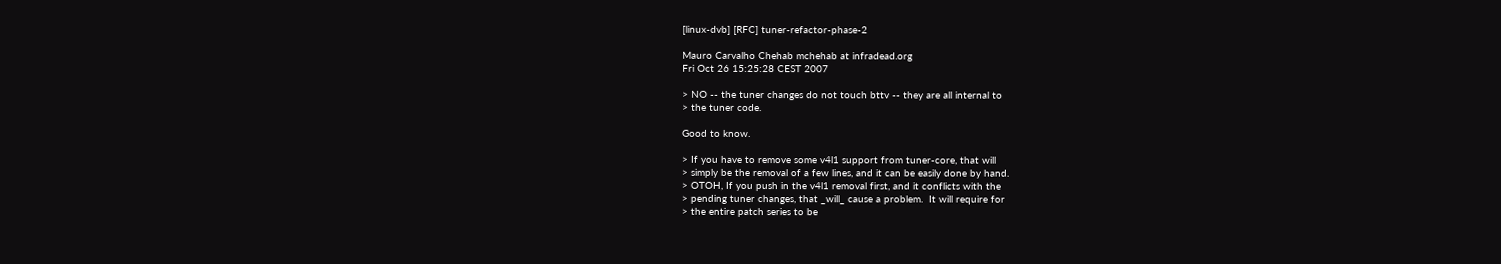[linux-dvb] [RFC] tuner-refactor-phase-2

Mauro Carvalho Chehab mchehab at infradead.org
Fri Oct 26 15:25:28 CEST 2007

> NO -- the tuner changes do not touch bttv -- they are all internal to
> the tuner code.

Good to know.

> If you have to remove some v4l1 support from tuner-core, that will
> simply be the removal of a few lines, and it can be easily done by hand.
> OTOH, If you push in the v4l1 removal first, and it conflicts with the
> pending tuner changes, that _will_ cause a problem.  It will require for
> the entire patch series to be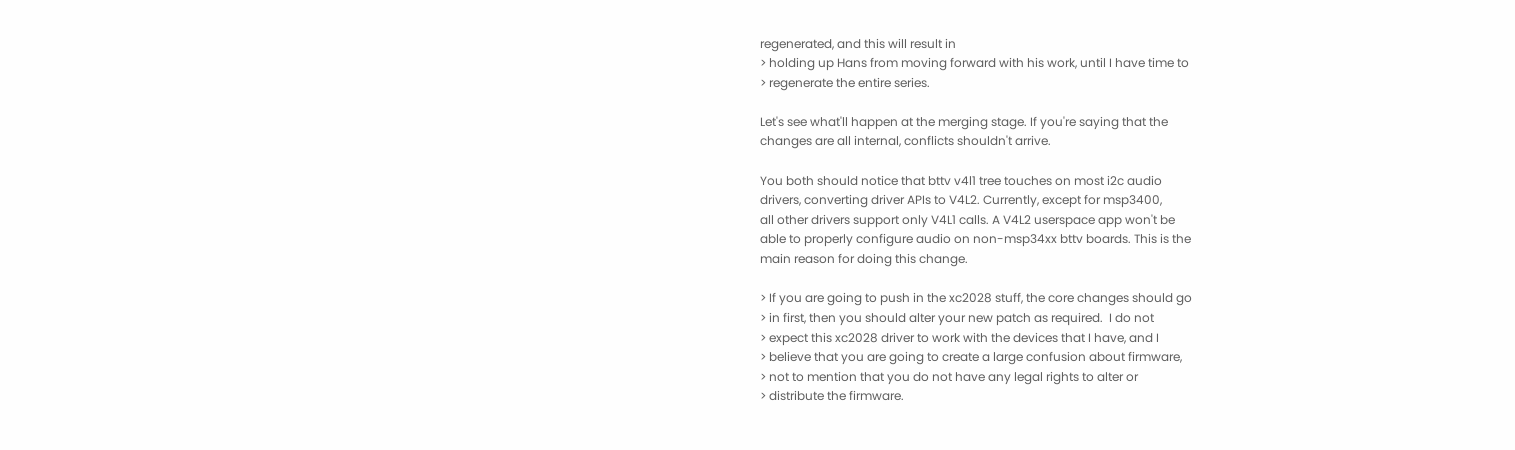regenerated, and this will result in
> holding up Hans from moving forward with his work, until I have time to
> regenerate the entire series.

Let's see what'll happen at the merging stage. If you're saying that the
changes are all internal, conflicts shouldn't arrive.

You both should notice that bttv v4l1 tree touches on most i2c audio
drivers, converting driver APIs to V4L2. Currently, except for msp3400,
all other drivers support only V4L1 calls. A V4L2 userspace app won't be
able to properly configure audio on non-msp34xx bttv boards. This is the
main reason for doing this change.

> If you are going to push in the xc2028 stuff, the core changes should go
> in first, then you should alter your new patch as required.  I do not
> expect this xc2028 driver to work with the devices that I have, and I
> believe that you are going to create a large confusion about firmware,
> not to mention that you do not have any legal rights to alter or
> distribute the firmware.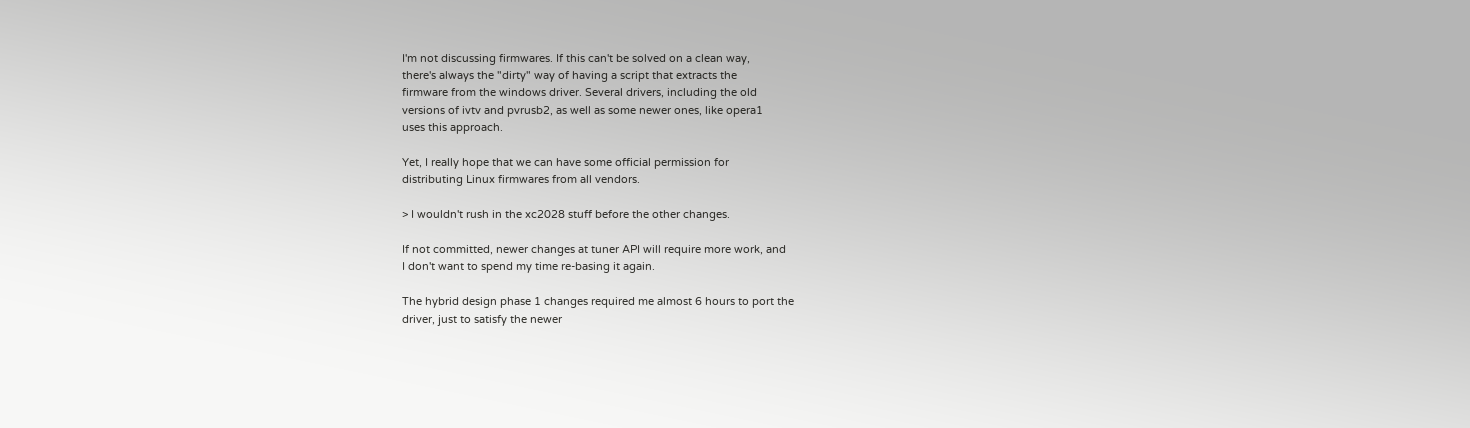I'm not discussing firmwares. If this can't be solved on a clean way,
there's always the "dirty" way of having a script that extracts the
firmware from the windows driver. Several drivers, including the old
versions of ivtv and pvrusb2, as well as some newer ones, like opera1
uses this approach.

Yet, I really hope that we can have some official permission for
distributing Linux firmwares from all vendors.

> I wouldn't rush in the xc2028 stuff before the other changes.

If not committed, newer changes at tuner API will require more work, and
I don't want to spend my time re-basing it again.

The hybrid design phase 1 changes required me almost 6 hours to port the
driver, just to satisfy the newer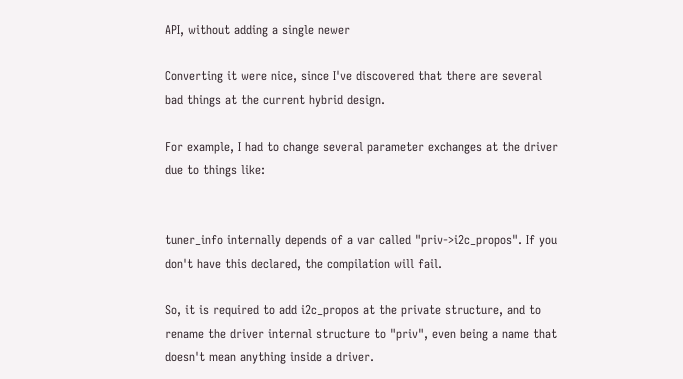API, without adding a single newer

Converting it were nice, since I've discovered that there are several
bad things at the current hybrid design.

For example, I had to change several parameter exchanges at the driver
due to things like:


tuner_info internally depends of a var called "priv->i2c_propos". If you
don't have this declared, the compilation will fail.

So, it is required to add i2c_propos at the private structure, and to
rename the driver internal structure to "priv", even being a name that
doesn't mean anything inside a driver.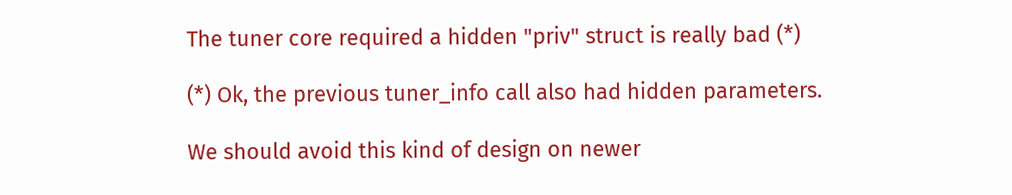The tuner core required a hidden "priv" struct is really bad (*)

(*) Ok, the previous tuner_info call also had hidden parameters.

We should avoid this kind of design on newer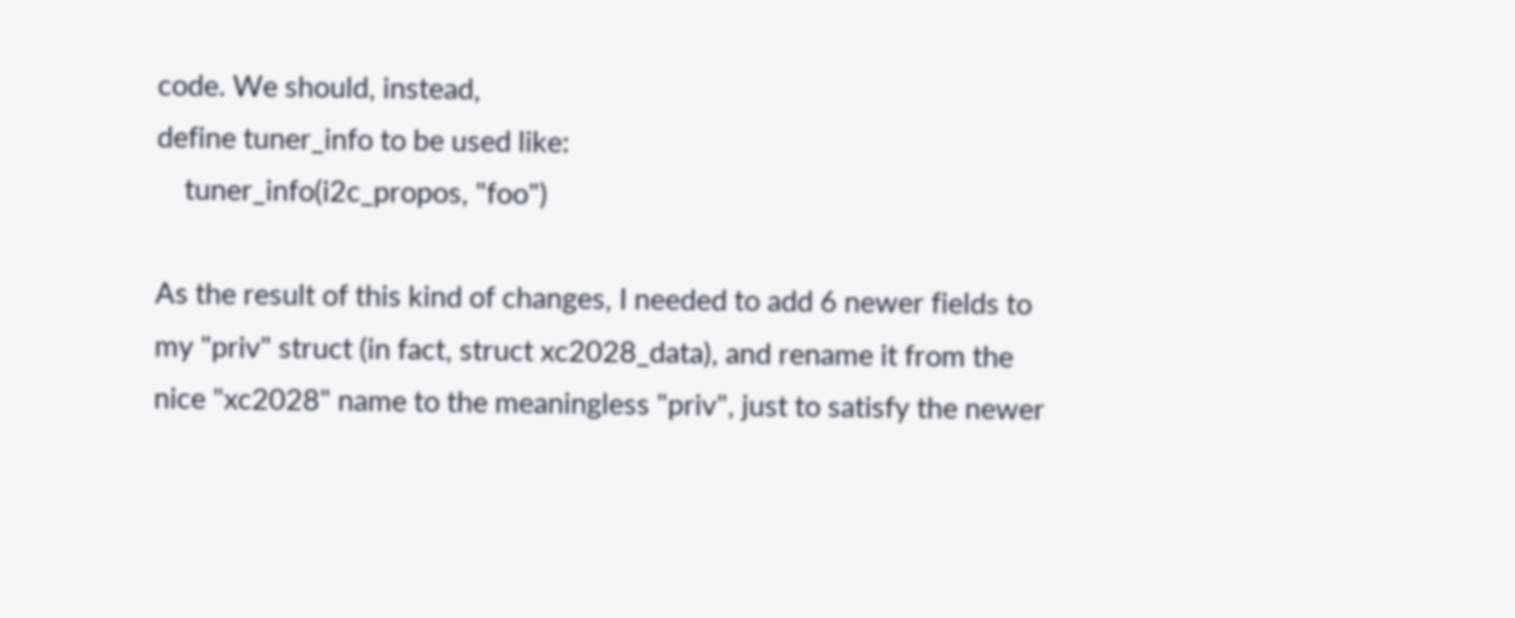code. We should, instead,
define tuner_info to be used like:
    tuner_info(i2c_propos, "foo")

As the result of this kind of changes, I needed to add 6 newer fields to
my "priv" struct (in fact, struct xc2028_data), and rename it from the
nice "xc2028" name to the meaningless "priv", just to satisfy the newer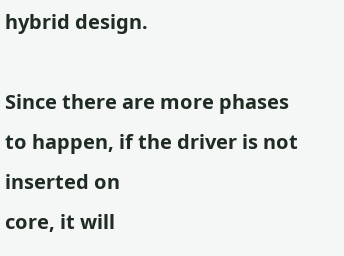hybrid design.

Since there are more phases to happen, if the driver is not inserted on
core, it will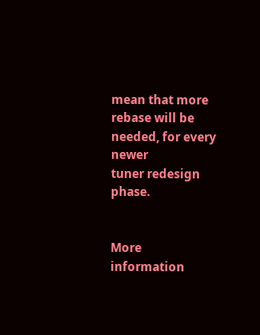mean that more rebase will be needed, for every newer
tuner redesign phase.


More information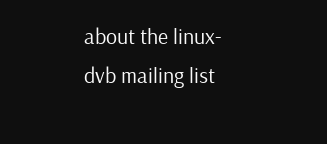about the linux-dvb mailing list